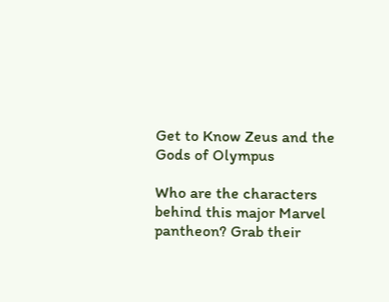Get to Know Zeus and the Gods of Olympus

Who are the characters behind this major Marvel pantheon? Grab their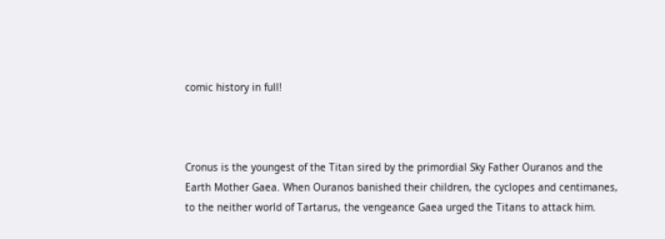comic history in full!



Cronus is the youngest of the Titan sired by the primordial Sky Father Ouranos and the Earth Mother Gaea. When Ouranos banished their children, the cyclopes and centimanes, to the neither world of Tartarus, the vengeance Gaea urged the Titans to attack him.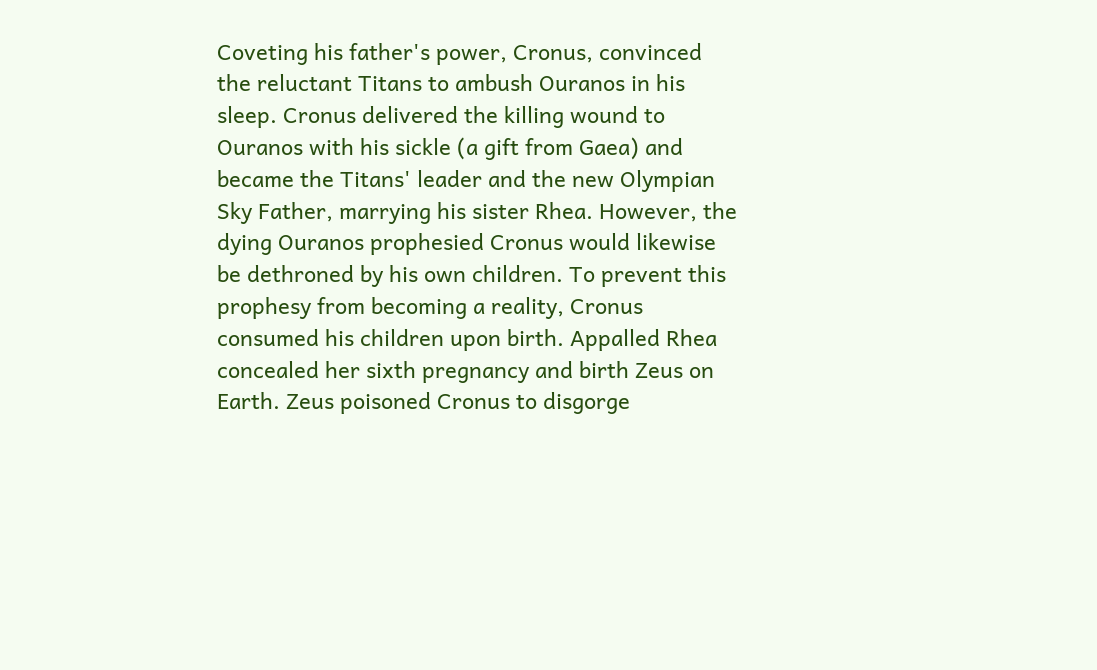Coveting his father's power, Cronus, convinced the reluctant Titans to ambush Ouranos in his sleep. Cronus delivered the killing wound to Ouranos with his sickle (a gift from Gaea) and became the Titans' leader and the new Olympian Sky Father, marrying his sister Rhea. However, the dying Ouranos prophesied Cronus would likewise be dethroned by his own children. To prevent this prophesy from becoming a reality, Cronus consumed his children upon birth. Appalled Rhea concealed her sixth pregnancy and birth Zeus on Earth. Zeus poisoned Cronus to disgorge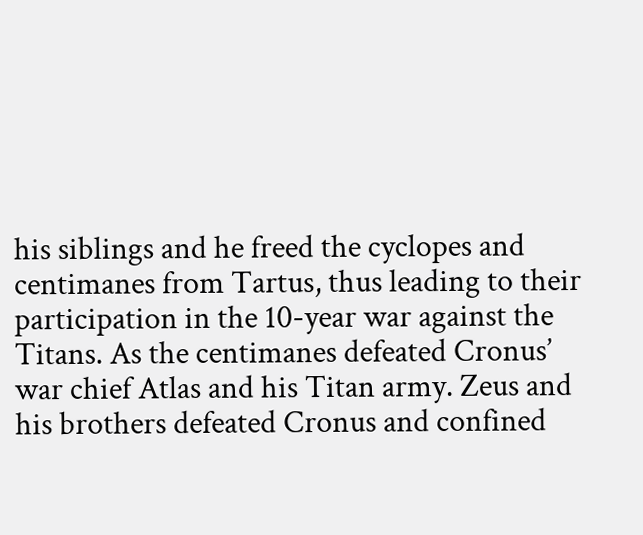his siblings and he freed the cyclopes and centimanes from Tartus, thus leading to their participation in the 10-year war against the Titans. As the centimanes defeated Cronus’ war chief Atlas and his Titan army. Zeus and his brothers defeated Cronus and confined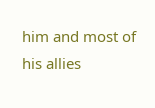him and most of his allies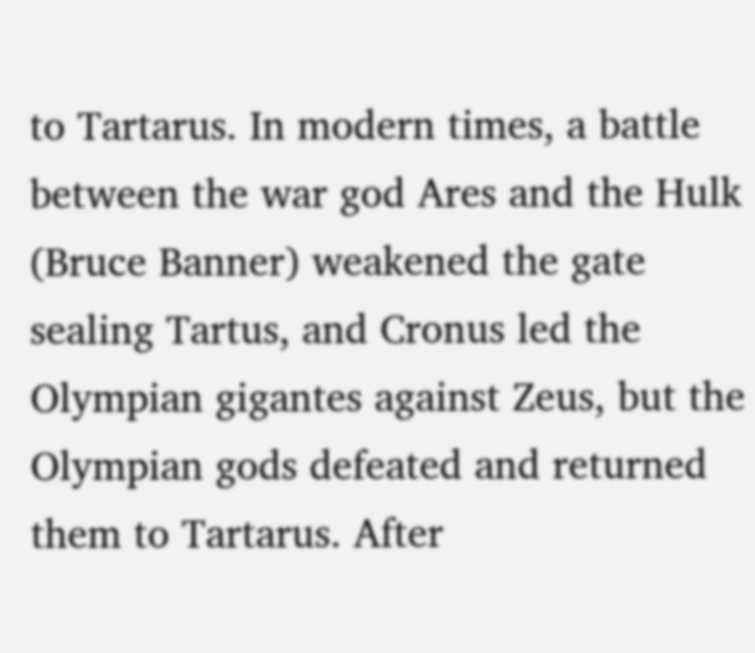to Tartarus. In modern times, a battle between the war god Ares and the Hulk (Bruce Banner) weakened the gate sealing Tartus, and Cronus led the Olympian gigantes against Zeus, but the Olympian gods defeated and returned them to Tartarus. After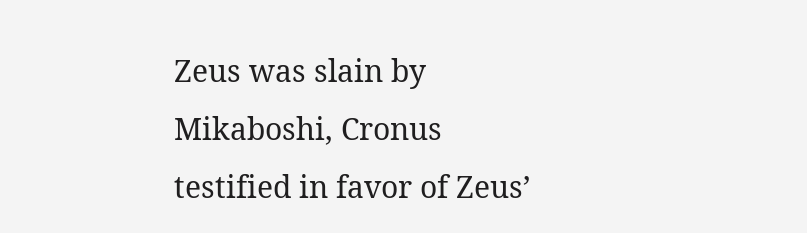Zeus was slain by Mikaboshi, Cronus testified in favor of Zeus’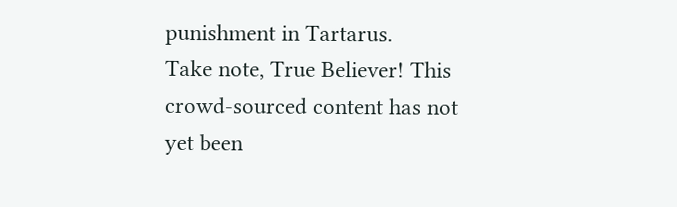punishment in Tartarus.
Take note, True Believer! This crowd-sourced content has not yet been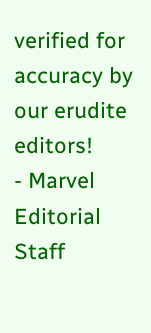verified for accuracy by our erudite editors!
- Marvel Editorial Staff